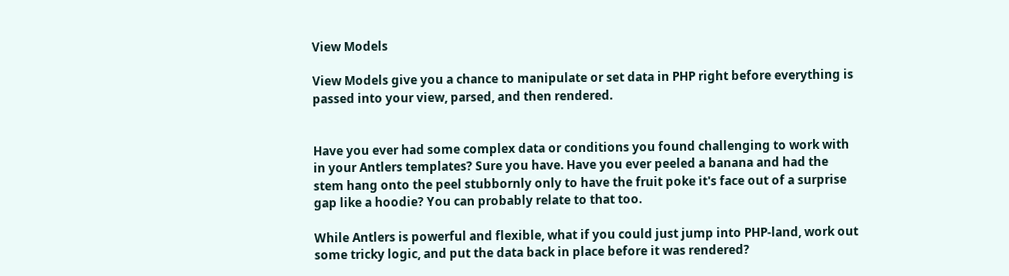View Models

View Models give you a chance to manipulate or set data in PHP right before everything is passed into your view, parsed, and then rendered.


Have you ever had some complex data or conditions you found challenging to work with in your Antlers templates? Sure you have. Have you ever peeled a banana and had the stem hang onto the peel stubbornly only to have the fruit poke it's face out of a surprise gap like a hoodie? You can probably relate to that too.

While Antlers is powerful and flexible, what if you could just jump into PHP-land, work out some tricky logic, and put the data back in place before it was rendered?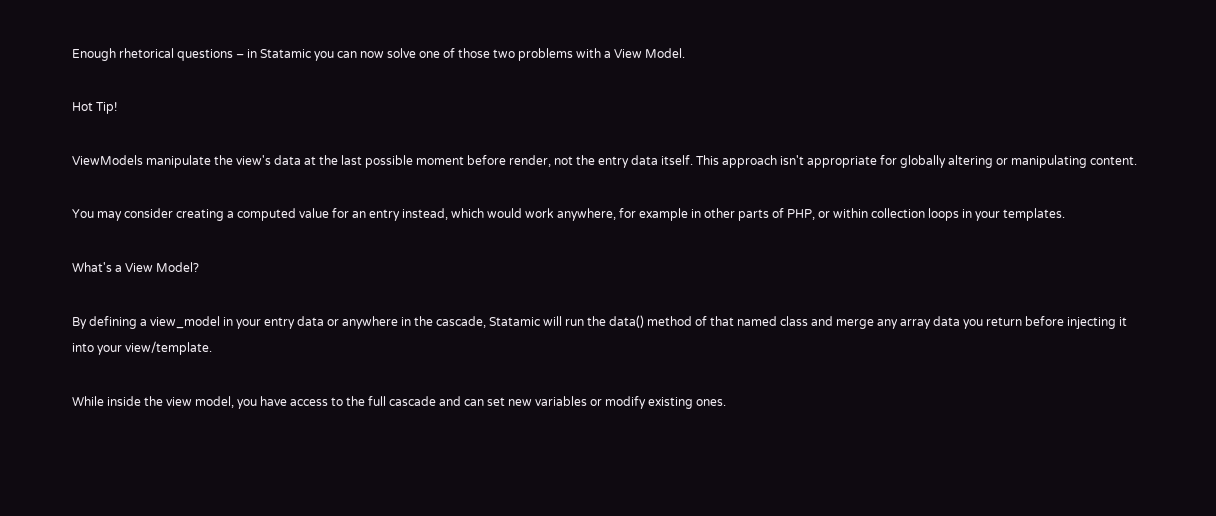Enough rhetorical questions – in Statamic you can now solve one of those two problems with a View Model.

Hot Tip!

ViewModels manipulate the view's data at the last possible moment before render, not the entry data itself. This approach isn't appropriate for globally altering or manipulating content.

You may consider creating a computed value for an entry instead, which would work anywhere, for example in other parts of PHP, or within collection loops in your templates.

What's a View Model?

By defining a view_model in your entry data or anywhere in the cascade, Statamic will run the data() method of that named class and merge any array data you return before injecting it into your view/template.

While inside the view model, you have access to the full cascade and can set new variables or modify existing ones.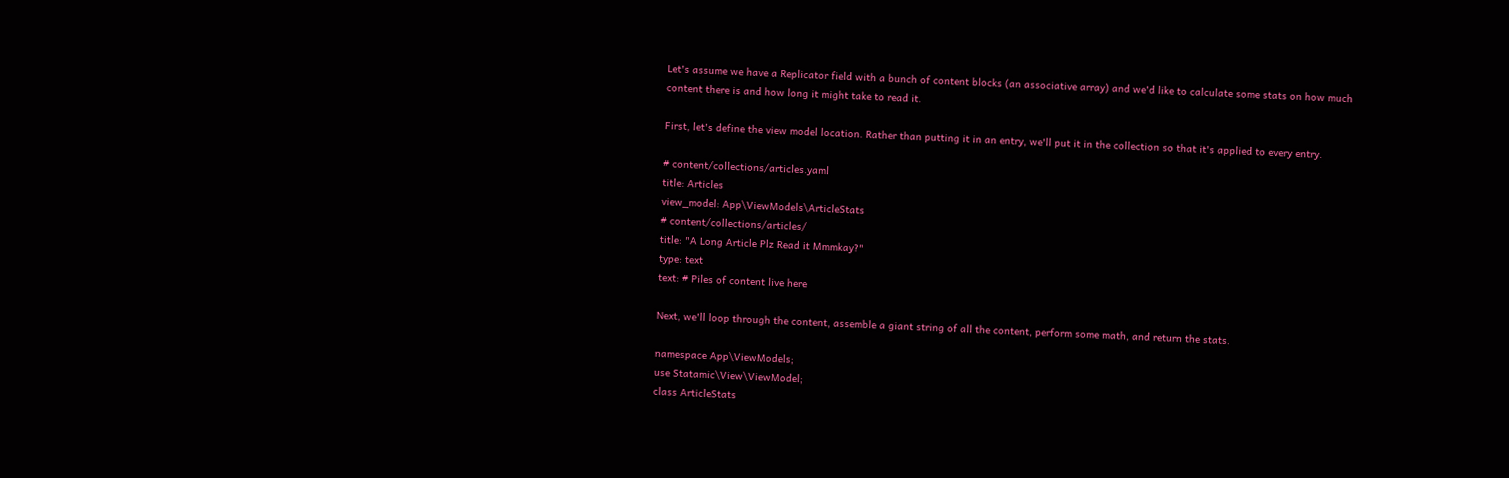Let's assume we have a Replicator field with a bunch of content blocks (an associative array) and we'd like to calculate some stats on how much content there is and how long it might take to read it.

First, let's define the view model location. Rather than putting it in an entry, we'll put it in the collection so that it's applied to every entry.

# content/collections/articles.yaml
title: Articles
view_model: App\ViewModels\ArticleStats
# content/collections/articles/
title: "A Long Article Plz Read it Mmmkay?"
type: text
text: # Piles of content live here

Next, we'll loop through the content, assemble a giant string of all the content, perform some math, and return the stats.

namespace App\ViewModels;
use Statamic\View\ViewModel;
class ArticleStats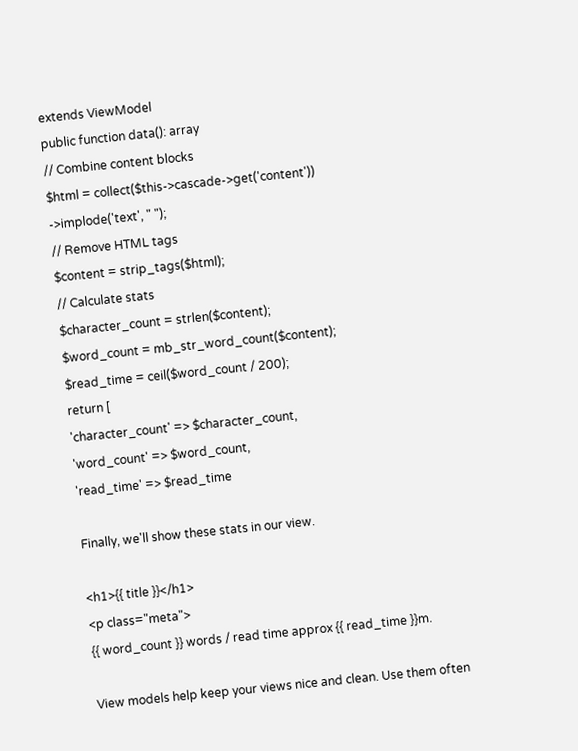extends ViewModel
public function data(): array
// Combine content blocks
$html = collect($this->cascade->get('content'))
->implode('text', " ");
// Remove HTML tags
$content = strip_tags($html);
// Calculate stats
$character_count = strlen($content);
$word_count = mb_str_word_count($content);
$read_time = ceil($word_count / 200);
return [
'character_count' => $character_count,
'word_count' => $word_count,
'read_time' => $read_time

Finally, we'll show these stats in our view.

<h1>{{ title }}</h1>
<p class="meta">
{{ word_count }} words / read time approx {{ read_time }}m.

View models help keep your views nice and clean. Use them often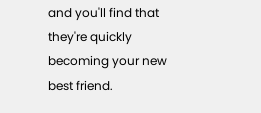and you'll find that they're quickly becoming your new best friend.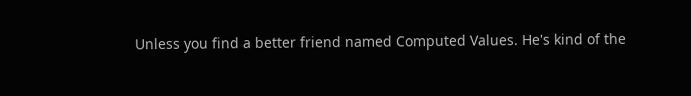Unless you find a better friend named Computed Values. He's kind of the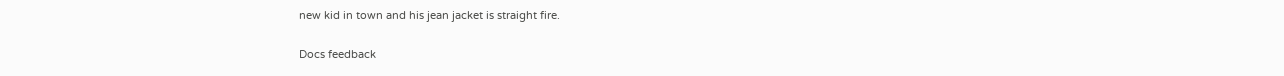new kid in town and his jean jacket is straight fire.

Docs feedback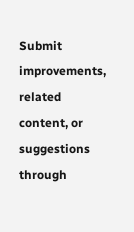Submit improvements, related content, or suggestions through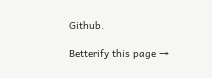Github.

Betterify this page →